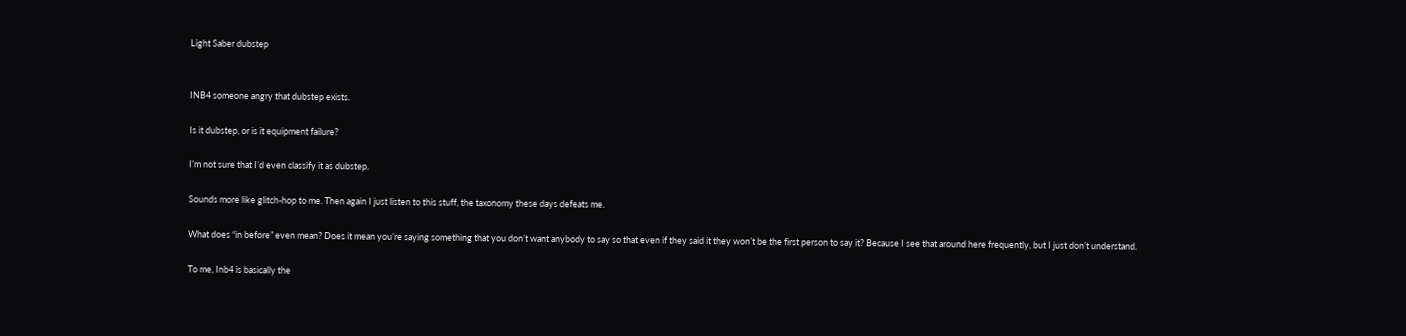Light Saber dubstep


INB4 someone angry that dubstep exists.

Is it dubstep, or is it equipment failure?

I’m not sure that I’d even classify it as dubstep.

Sounds more like glitch-hop to me. Then again I just listen to this stuff, the taxonomy these days defeats me.

What does “in before” even mean? Does it mean you’re saying something that you don’t want anybody to say so that even if they said it they won’t be the first person to say it? Because I see that around here frequently, but I just don’t understand.

To me, Inb4 is basically the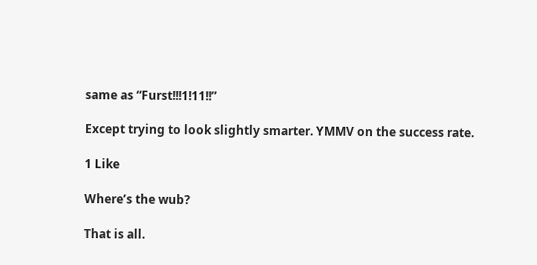same as “Furst!!!1!11!!”

Except trying to look slightly smarter. YMMV on the success rate.

1 Like

Where’s the wub?

That is all.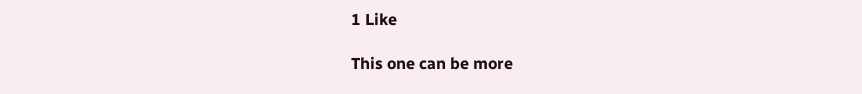1 Like

This one can be more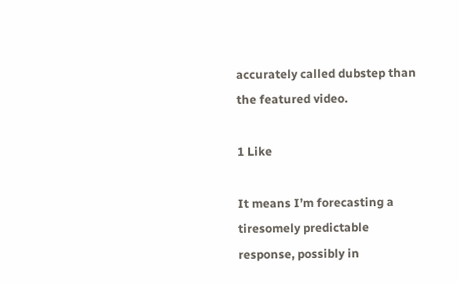accurately called dubstep than the featured video.

1 Like

It means I’m forecasting a tiresomely predictable response, possibly in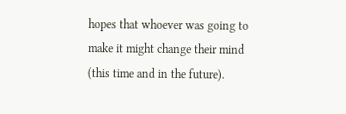hopes that whoever was going to make it might change their mind (this time and in the future).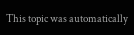This topic was automatically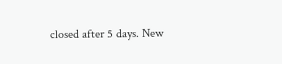closed after 5 days. New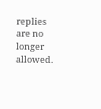replies are no longer allowed.